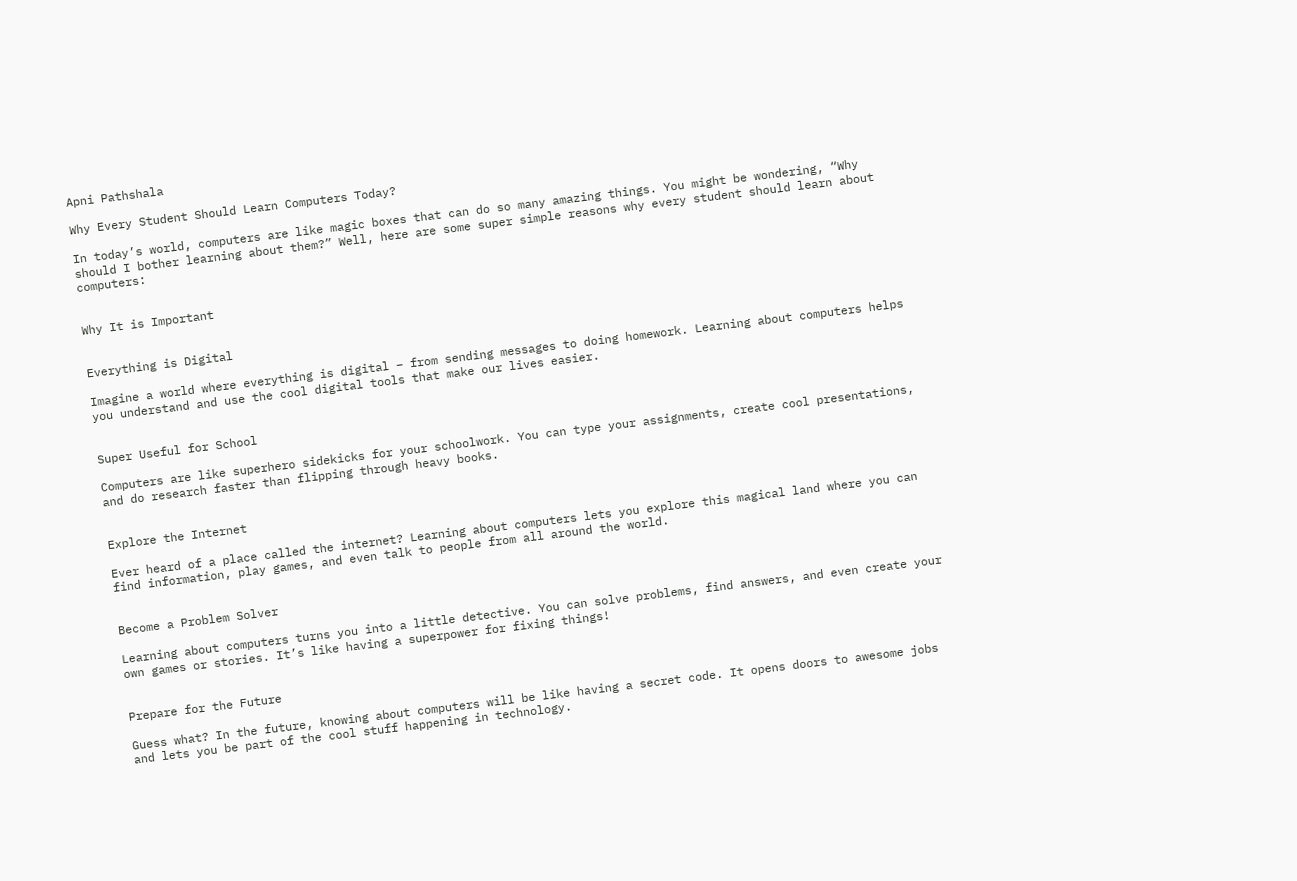Apni Pathshala

Why Every Student Should Learn Computers Today?

In today’s world, computers are like magic boxes that can do so many amazing things. You might be wondering, “Why should I bother learning about them?” Well, here are some super simple reasons why every student should learn about computers:


Why It is Important


Everything is Digital

Imagine a world where everything is digital – from sending messages to doing homework. Learning about computers helps you understand and use the cool digital tools that make our lives easier.


Super Useful for School

Computers are like superhero sidekicks for your schoolwork. You can type your assignments, create cool presentations, and do research faster than flipping through heavy books.


Explore the Internet

Ever heard of a place called the internet? Learning about computers lets you explore this magical land where you can find information, play games, and even talk to people from all around the world.


Become a Problem Solver

Learning about computers turns you into a little detective. You can solve problems, find answers, and even create your own games or stories. It’s like having a superpower for fixing things!


Prepare for the Future

Guess what? In the future, knowing about computers will be like having a secret code. It opens doors to awesome jobs and lets you be part of the cool stuff happening in technology.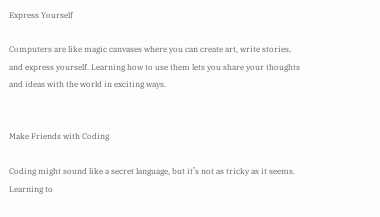Express Yourself

Computers are like magic canvases where you can create art, write stories, and express yourself. Learning how to use them lets you share your thoughts and ideas with the world in exciting ways.


Make Friends with Coding

Coding might sound like a secret language, but it’s not as tricky as it seems. Learning to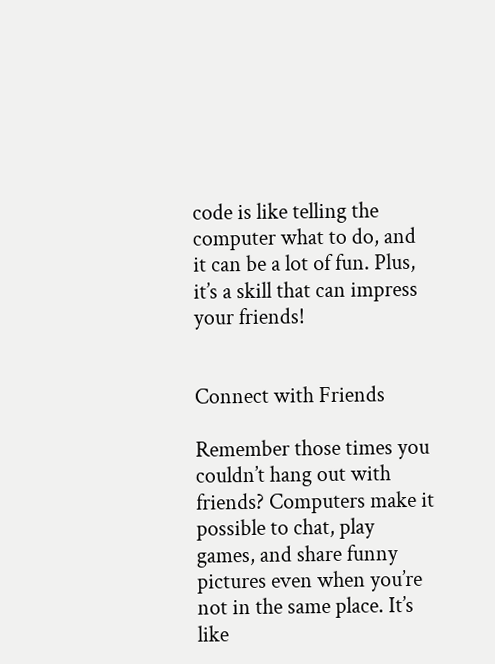code is like telling the computer what to do, and it can be a lot of fun. Plus, it’s a skill that can impress your friends!


Connect with Friends

Remember those times you couldn’t hang out with friends? Computers make it possible to chat, play games, and share funny pictures even when you’re not in the same place. It’s like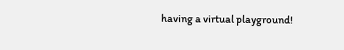having a virtual playground!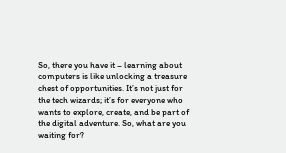So, there you have it – learning about computers is like unlocking a treasure chest of opportunities. It’s not just for the tech wizards; it’s for everyone who wants to explore, create, and be part of the digital adventure. So, what are you waiting for?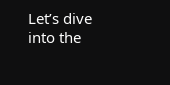Let’s dive into the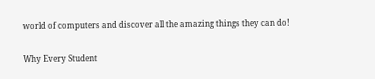world of computers and discover all the amazing things they can do!

Why Every Student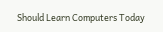Should Learn Computers Today